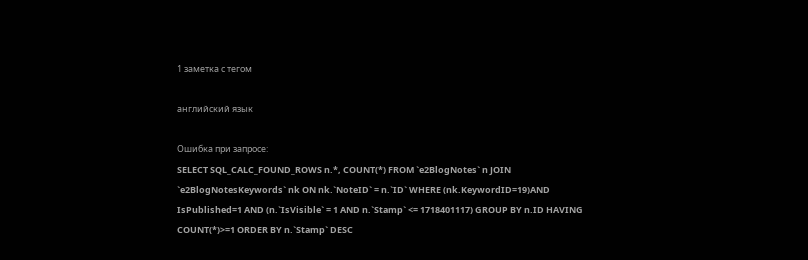1 заметка с тегом

английский язык

Ошибка при запросе:
SELECT SQL_CALC_FOUND_ROWS n.*, COUNT(*) FROM `e2BlogNotes` n JOIN `e2BlogNotesKeywords` nk ON nk.`NoteID` = n.`ID` WHERE (nk.KeywordID=19)AND IsPublished=1 AND (n.`IsVisible` = 1 AND n.`Stamp` <= 1718401117) GROUP BY n.ID HAVING COUNT(*)>=1 ORDER BY n.`Stamp` DESC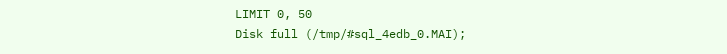LIMIT 0, 50
Disk full (/tmp/#sql_4edb_0.MAI);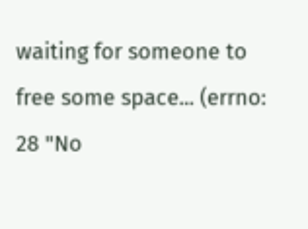waiting for someone to free some space... (errno: 28 "No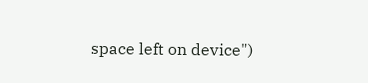space left on device")